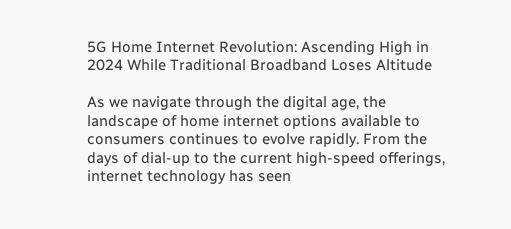5G Home Internet Revolution: Ascending High in 2024 While Traditional Broadband Loses Altitude

As we navigate through the digital age, the landscape of home internet options available to consumers continues to evolve rapidly. From the days of dial-up to the current high-speed offerings, internet technology has seen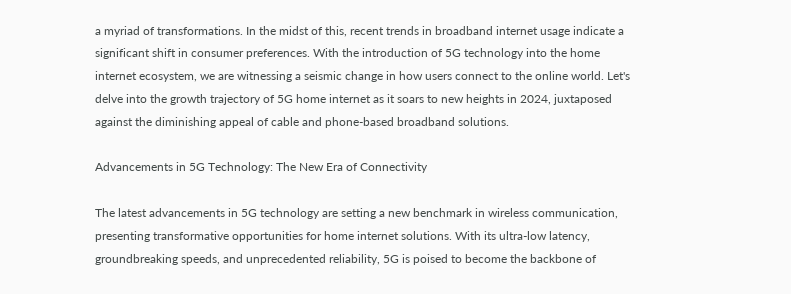a myriad of transformations. In the midst of this, recent trends in broadband internet usage indicate a significant shift in consumer preferences. With the introduction of 5G technology into the home internet ecosystem, we are witnessing a seismic change in how users connect to the online world. Let's delve into the growth trajectory of 5G home internet as it soars to new heights in 2024, juxtaposed against the diminishing appeal of cable and phone-based broadband solutions.

Advancements in 5G Technology: The New Era of Connectivity

The latest advancements in 5G technology are setting a new benchmark in wireless communication, presenting transformative opportunities for home internet solutions. With its ultra-low latency, groundbreaking speeds, and unprecedented reliability, 5G is poised to become the backbone of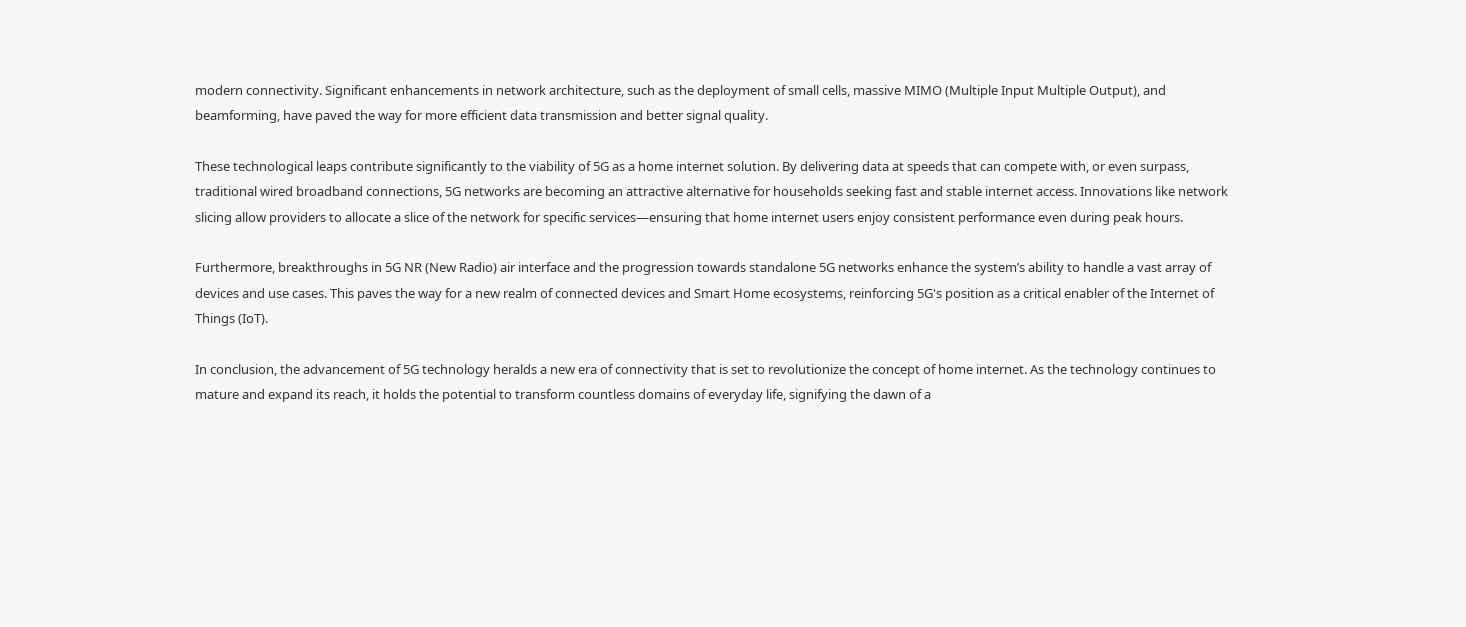modern connectivity. Significant enhancements in network architecture, such as the deployment of small cells, massive MIMO (Multiple Input Multiple Output), and beamforming, have paved the way for more efficient data transmission and better signal quality.

These technological leaps contribute significantly to the viability of 5G as a home internet solution. By delivering data at speeds that can compete with, or even surpass, traditional wired broadband connections, 5G networks are becoming an attractive alternative for households seeking fast and stable internet access. Innovations like network slicing allow providers to allocate a slice of the network for specific services—ensuring that home internet users enjoy consistent performance even during peak hours.

Furthermore, breakthroughs in 5G NR (New Radio) air interface and the progression towards standalone 5G networks enhance the system’s ability to handle a vast array of devices and use cases. This paves the way for a new realm of connected devices and Smart Home ecosystems, reinforcing 5G's position as a critical enabler of the Internet of Things (IoT).

In conclusion, the advancement of 5G technology heralds a new era of connectivity that is set to revolutionize the concept of home internet. As the technology continues to mature and expand its reach, it holds the potential to transform countless domains of everyday life, signifying the dawn of a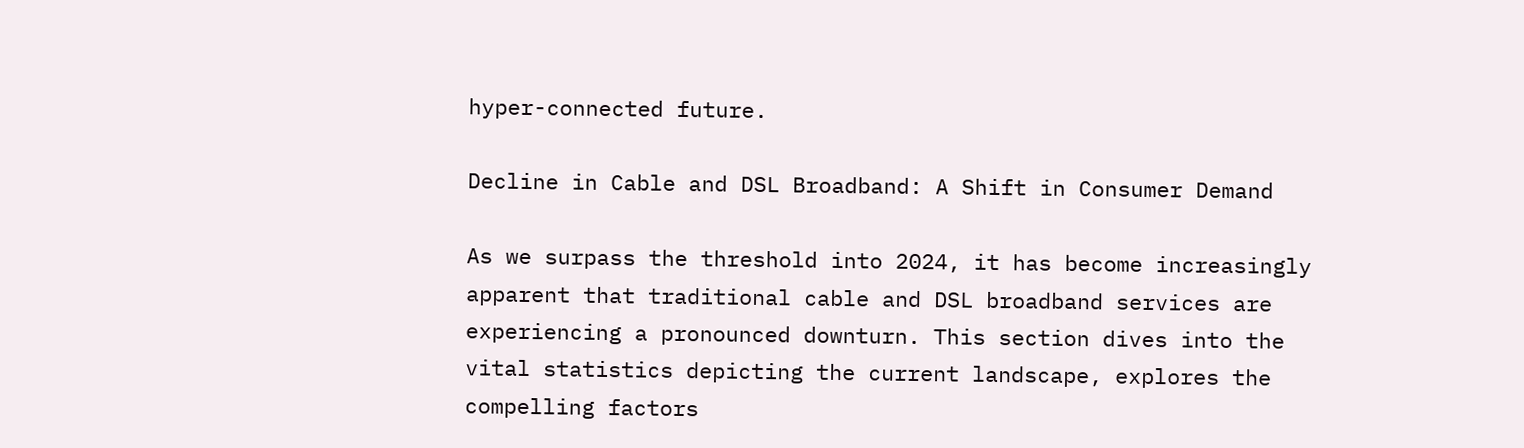hyper-connected future.

Decline in Cable and DSL Broadband: A Shift in Consumer Demand

As we surpass the threshold into 2024, it has become increasingly apparent that traditional cable and DSL broadband services are experiencing a pronounced downturn. This section dives into the vital statistics depicting the current landscape, explores the compelling factors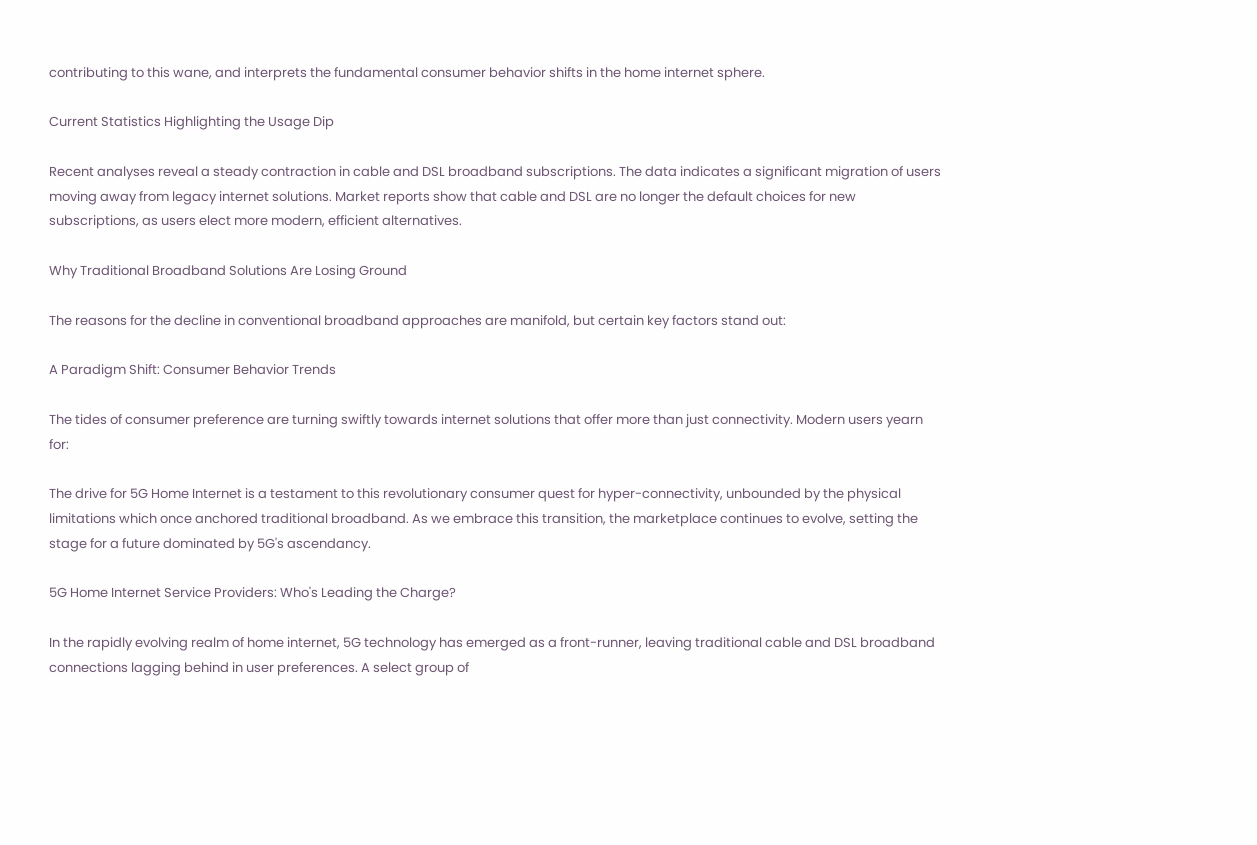contributing to this wane, and interprets the fundamental consumer behavior shifts in the home internet sphere.

Current Statistics Highlighting the Usage Dip

Recent analyses reveal a steady contraction in cable and DSL broadband subscriptions. The data indicates a significant migration of users moving away from legacy internet solutions. Market reports show that cable and DSL are no longer the default choices for new subscriptions, as users elect more modern, efficient alternatives.

Why Traditional Broadband Solutions Are Losing Ground

The reasons for the decline in conventional broadband approaches are manifold, but certain key factors stand out:

A Paradigm Shift: Consumer Behavior Trends

The tides of consumer preference are turning swiftly towards internet solutions that offer more than just connectivity. Modern users yearn for:

The drive for 5G Home Internet is a testament to this revolutionary consumer quest for hyper-connectivity, unbounded by the physical limitations which once anchored traditional broadband. As we embrace this transition, the marketplace continues to evolve, setting the stage for a future dominated by 5G's ascendancy.

5G Home Internet Service Providers: Who's Leading the Charge?

In the rapidly evolving realm of home internet, 5G technology has emerged as a front-runner, leaving traditional cable and DSL broadband connections lagging behind in user preferences. A select group of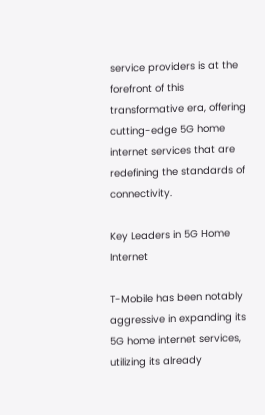service providers is at the forefront of this transformative era, offering cutting-edge 5G home internet services that are redefining the standards of connectivity.

Key Leaders in 5G Home Internet

T-Mobile has been notably aggressive in expanding its 5G home internet services, utilizing its already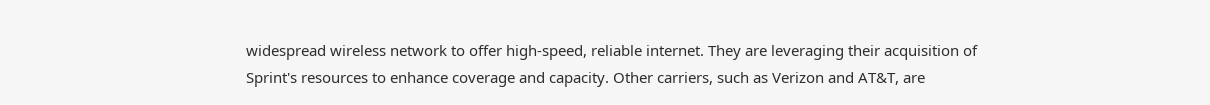widespread wireless network to offer high-speed, reliable internet. They are leveraging their acquisition of Sprint's resources to enhance coverage and capacity. Other carriers, such as Verizon and AT&T, are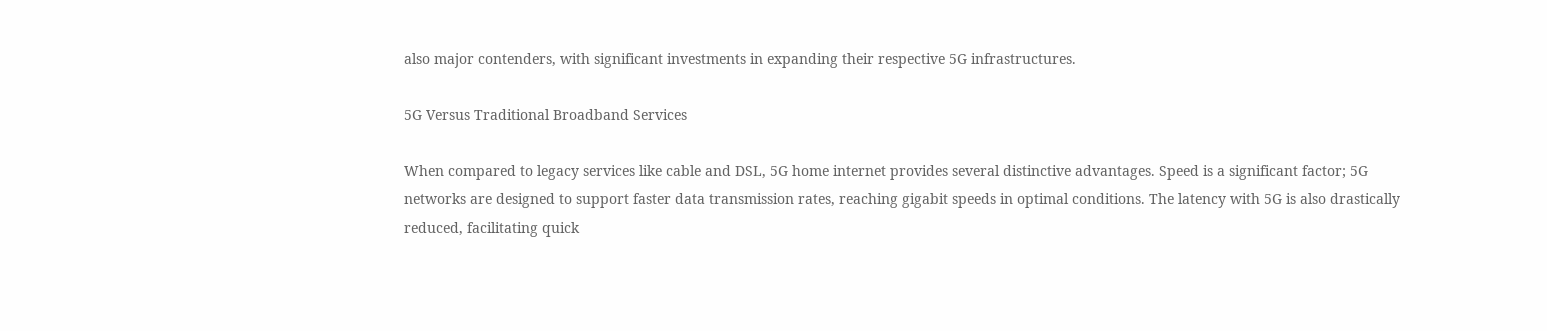also major contenders, with significant investments in expanding their respective 5G infrastructures.

5G Versus Traditional Broadband Services

When compared to legacy services like cable and DSL, 5G home internet provides several distinctive advantages. Speed is a significant factor; 5G networks are designed to support faster data transmission rates, reaching gigabit speeds in optimal conditions. The latency with 5G is also drastically reduced, facilitating quick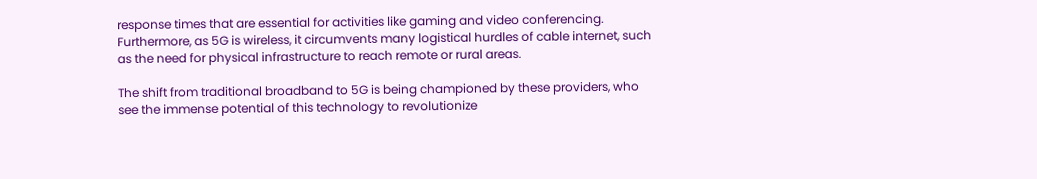response times that are essential for activities like gaming and video conferencing. Furthermore, as 5G is wireless, it circumvents many logistical hurdles of cable internet, such as the need for physical infrastructure to reach remote or rural areas.

The shift from traditional broadband to 5G is being championed by these providers, who see the immense potential of this technology to revolutionize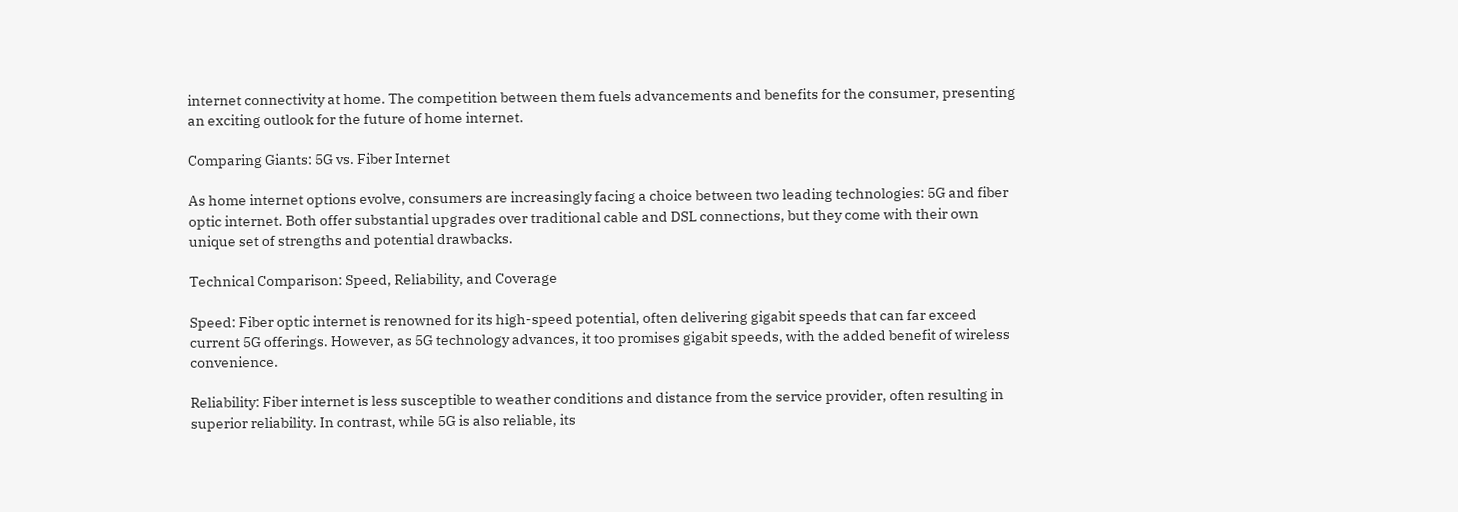internet connectivity at home. The competition between them fuels advancements and benefits for the consumer, presenting an exciting outlook for the future of home internet.

Comparing Giants: 5G vs. Fiber Internet

As home internet options evolve, consumers are increasingly facing a choice between two leading technologies: 5G and fiber optic internet. Both offer substantial upgrades over traditional cable and DSL connections, but they come with their own unique set of strengths and potential drawbacks.

Technical Comparison: Speed, Reliability, and Coverage

Speed: Fiber optic internet is renowned for its high-speed potential, often delivering gigabit speeds that can far exceed current 5G offerings. However, as 5G technology advances, it too promises gigabit speeds, with the added benefit of wireless convenience.

Reliability: Fiber internet is less susceptible to weather conditions and distance from the service provider, often resulting in superior reliability. In contrast, while 5G is also reliable, its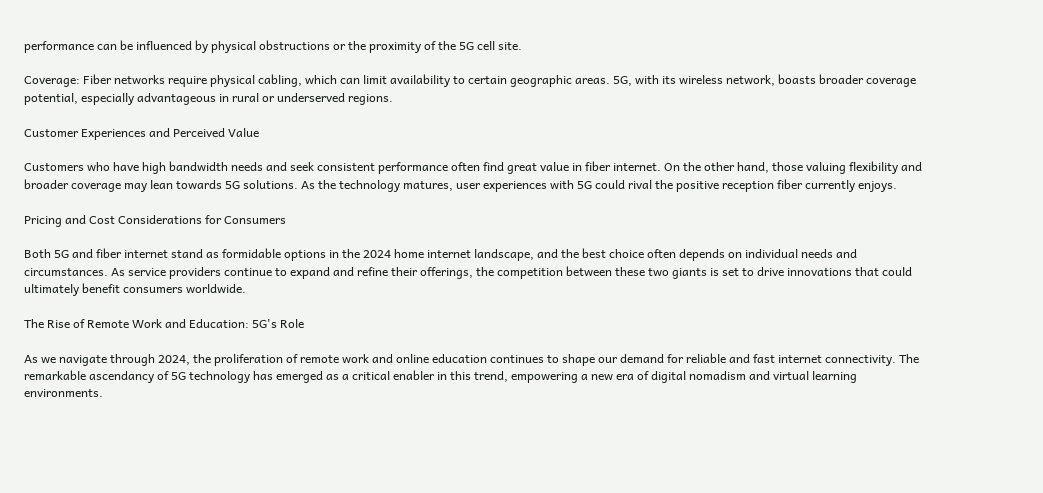performance can be influenced by physical obstructions or the proximity of the 5G cell site.

Coverage: Fiber networks require physical cabling, which can limit availability to certain geographic areas. 5G, with its wireless network, boasts broader coverage potential, especially advantageous in rural or underserved regions.

Customer Experiences and Perceived Value

Customers who have high bandwidth needs and seek consistent performance often find great value in fiber internet. On the other hand, those valuing flexibility and broader coverage may lean towards 5G solutions. As the technology matures, user experiences with 5G could rival the positive reception fiber currently enjoys.

Pricing and Cost Considerations for Consumers

Both 5G and fiber internet stand as formidable options in the 2024 home internet landscape, and the best choice often depends on individual needs and circumstances. As service providers continue to expand and refine their offerings, the competition between these two giants is set to drive innovations that could ultimately benefit consumers worldwide.

The Rise of Remote Work and Education: 5G's Role

As we navigate through 2024, the proliferation of remote work and online education continues to shape our demand for reliable and fast internet connectivity. The remarkable ascendancy of 5G technology has emerged as a critical enabler in this trend, empowering a new era of digital nomadism and virtual learning environments.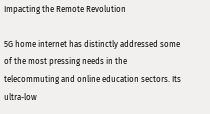Impacting the Remote Revolution

5G home internet has distinctly addressed some of the most pressing needs in the telecommuting and online education sectors. Its ultra-low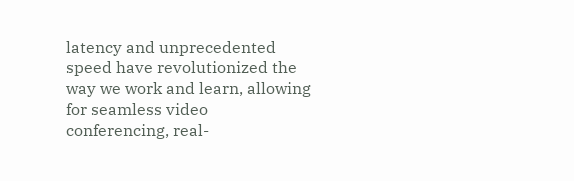latency and unprecedented speed have revolutionized the way we work and learn, allowing for seamless video conferencing, real-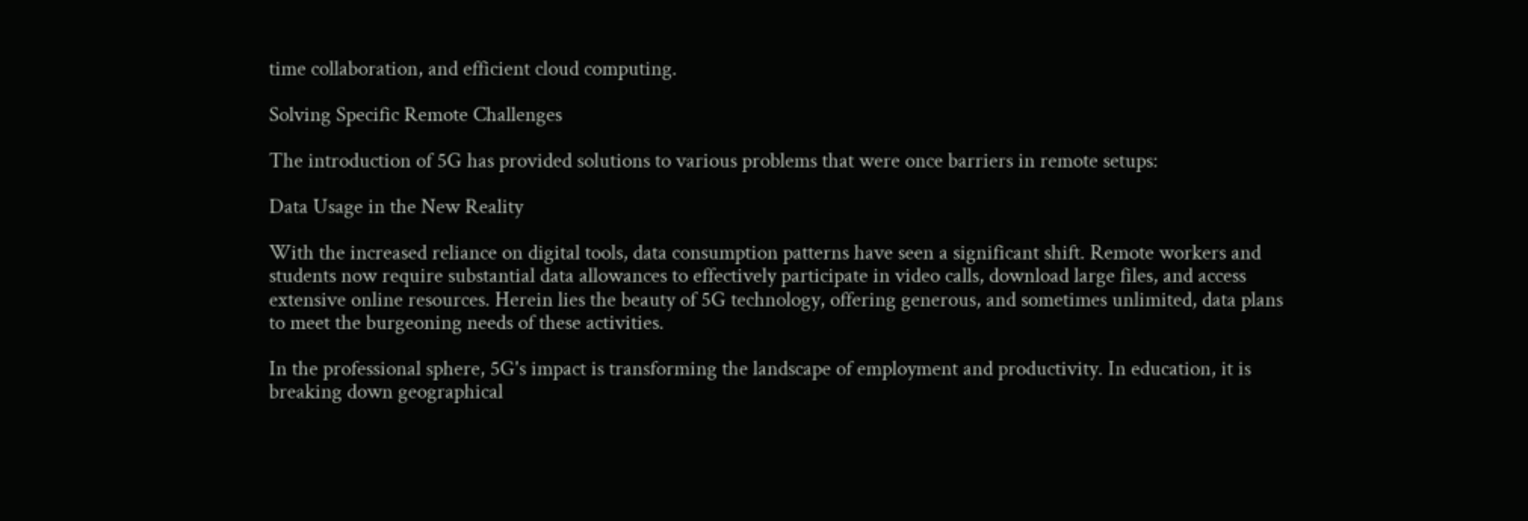time collaboration, and efficient cloud computing.

Solving Specific Remote Challenges

The introduction of 5G has provided solutions to various problems that were once barriers in remote setups:

Data Usage in the New Reality

With the increased reliance on digital tools, data consumption patterns have seen a significant shift. Remote workers and students now require substantial data allowances to effectively participate in video calls, download large files, and access extensive online resources. Herein lies the beauty of 5G technology, offering generous, and sometimes unlimited, data plans to meet the burgeoning needs of these activities.

In the professional sphere, 5G's impact is transforming the landscape of employment and productivity. In education, it is breaking down geographical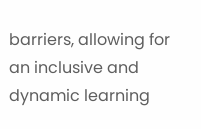barriers, allowing for an inclusive and dynamic learning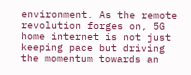environment. As the remote revolution forges on, 5G home internet is not just keeping pace but driving the momentum towards an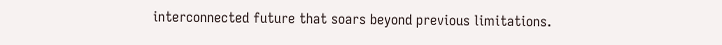interconnected future that soars beyond previous limitations.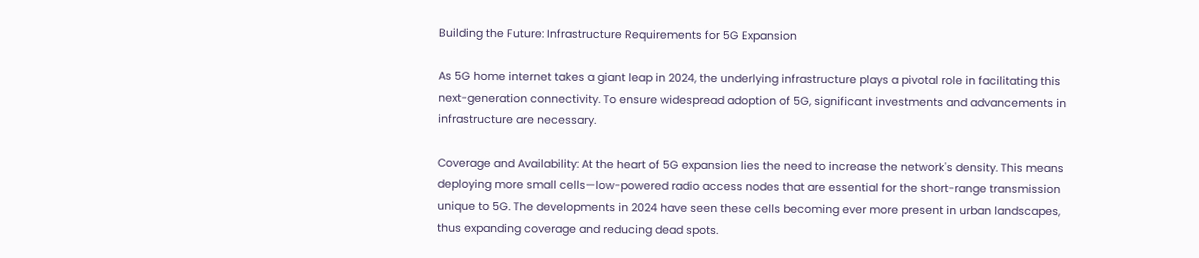Building the Future: Infrastructure Requirements for 5G Expansion

As 5G home internet takes a giant leap in 2024, the underlying infrastructure plays a pivotal role in facilitating this next-generation connectivity. To ensure widespread adoption of 5G, significant investments and advancements in infrastructure are necessary.

Coverage and Availability: At the heart of 5G expansion lies the need to increase the network's density. This means deploying more small cells—low-powered radio access nodes that are essential for the short-range transmission unique to 5G. The developments in 2024 have seen these cells becoming ever more present in urban landscapes, thus expanding coverage and reducing dead spots.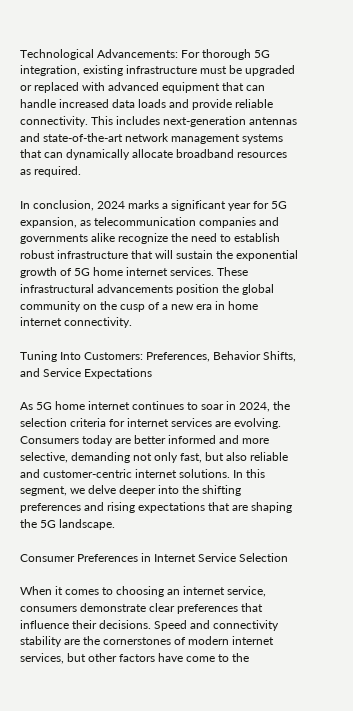Technological Advancements: For thorough 5G integration, existing infrastructure must be upgraded or replaced with advanced equipment that can handle increased data loads and provide reliable connectivity. This includes next-generation antennas and state-of-the-art network management systems that can dynamically allocate broadband resources as required.

In conclusion, 2024 marks a significant year for 5G expansion, as telecommunication companies and governments alike recognize the need to establish robust infrastructure that will sustain the exponential growth of 5G home internet services. These infrastructural advancements position the global community on the cusp of a new era in home internet connectivity.

Tuning Into Customers: Preferences, Behavior Shifts, and Service Expectations

As 5G home internet continues to soar in 2024, the selection criteria for internet services are evolving. Consumers today are better informed and more selective, demanding not only fast, but also reliable and customer-centric internet solutions. In this segment, we delve deeper into the shifting preferences and rising expectations that are shaping the 5G landscape.

Consumer Preferences in Internet Service Selection

When it comes to choosing an internet service, consumers demonstrate clear preferences that influence their decisions. Speed and connectivity stability are the cornerstones of modern internet services, but other factors have come to the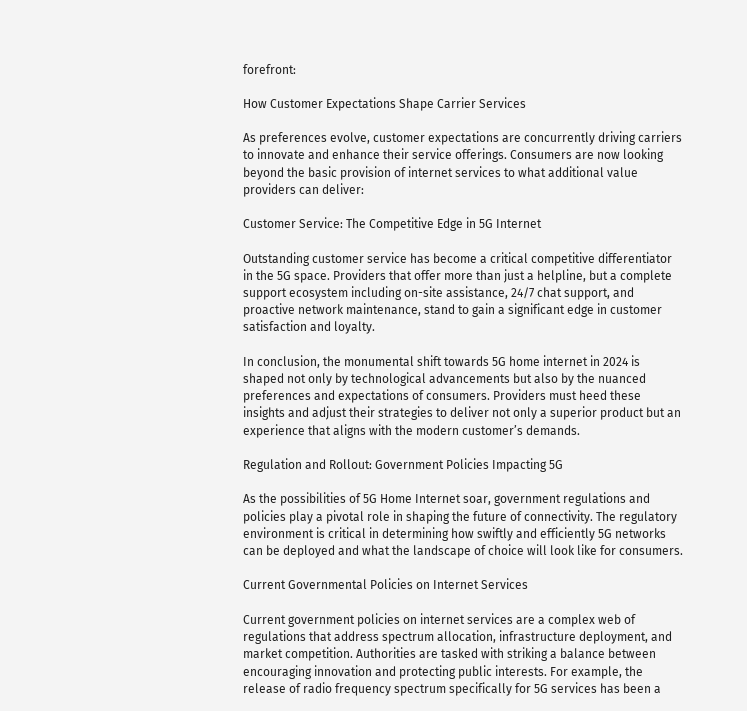forefront:

How Customer Expectations Shape Carrier Services

As preferences evolve, customer expectations are concurrently driving carriers to innovate and enhance their service offerings. Consumers are now looking beyond the basic provision of internet services to what additional value providers can deliver:

Customer Service: The Competitive Edge in 5G Internet

Outstanding customer service has become a critical competitive differentiator in the 5G space. Providers that offer more than just a helpline, but a complete support ecosystem including on-site assistance, 24/7 chat support, and proactive network maintenance, stand to gain a significant edge in customer satisfaction and loyalty.

In conclusion, the monumental shift towards 5G home internet in 2024 is shaped not only by technological advancements but also by the nuanced preferences and expectations of consumers. Providers must heed these insights and adjust their strategies to deliver not only a superior product but an experience that aligns with the modern customer’s demands.

Regulation and Rollout: Government Policies Impacting 5G

As the possibilities of 5G Home Internet soar, government regulations and policies play a pivotal role in shaping the future of connectivity. The regulatory environment is critical in determining how swiftly and efficiently 5G networks can be deployed and what the landscape of choice will look like for consumers.

Current Governmental Policies on Internet Services

Current government policies on internet services are a complex web of regulations that address spectrum allocation, infrastructure deployment, and market competition. Authorities are tasked with striking a balance between encouraging innovation and protecting public interests. For example, the release of radio frequency spectrum specifically for 5G services has been a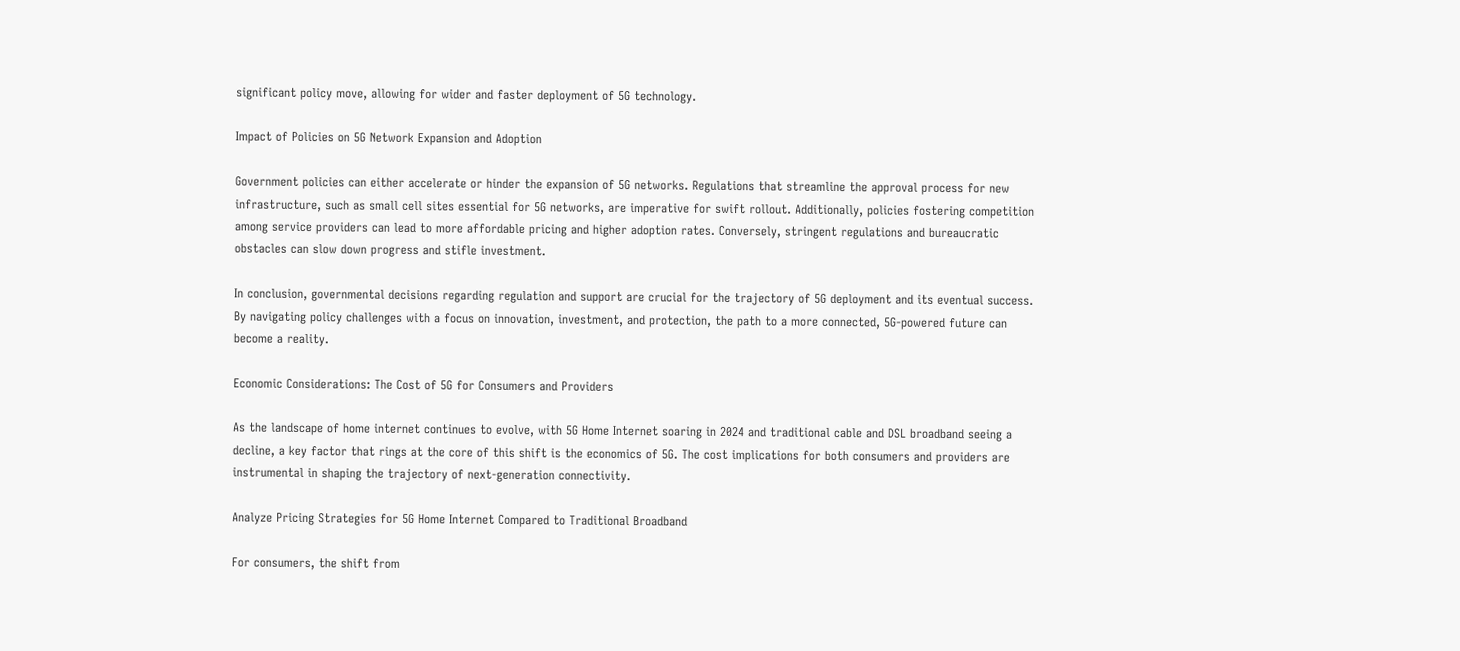significant policy move, allowing for wider and faster deployment of 5G technology.

Impact of Policies on 5G Network Expansion and Adoption

Government policies can either accelerate or hinder the expansion of 5G networks. Regulations that streamline the approval process for new infrastructure, such as small cell sites essential for 5G networks, are imperative for swift rollout. Additionally, policies fostering competition among service providers can lead to more affordable pricing and higher adoption rates. Conversely, stringent regulations and bureaucratic obstacles can slow down progress and stifle investment.

In conclusion, governmental decisions regarding regulation and support are crucial for the trajectory of 5G deployment and its eventual success. By navigating policy challenges with a focus on innovation, investment, and protection, the path to a more connected, 5G-powered future can become a reality.

Economic Considerations: The Cost of 5G for Consumers and Providers

As the landscape of home internet continues to evolve, with 5G Home Internet soaring in 2024 and traditional cable and DSL broadband seeing a decline, a key factor that rings at the core of this shift is the economics of 5G. The cost implications for both consumers and providers are instrumental in shaping the trajectory of next-generation connectivity.

Analyze Pricing Strategies for 5G Home Internet Compared to Traditional Broadband

For consumers, the shift from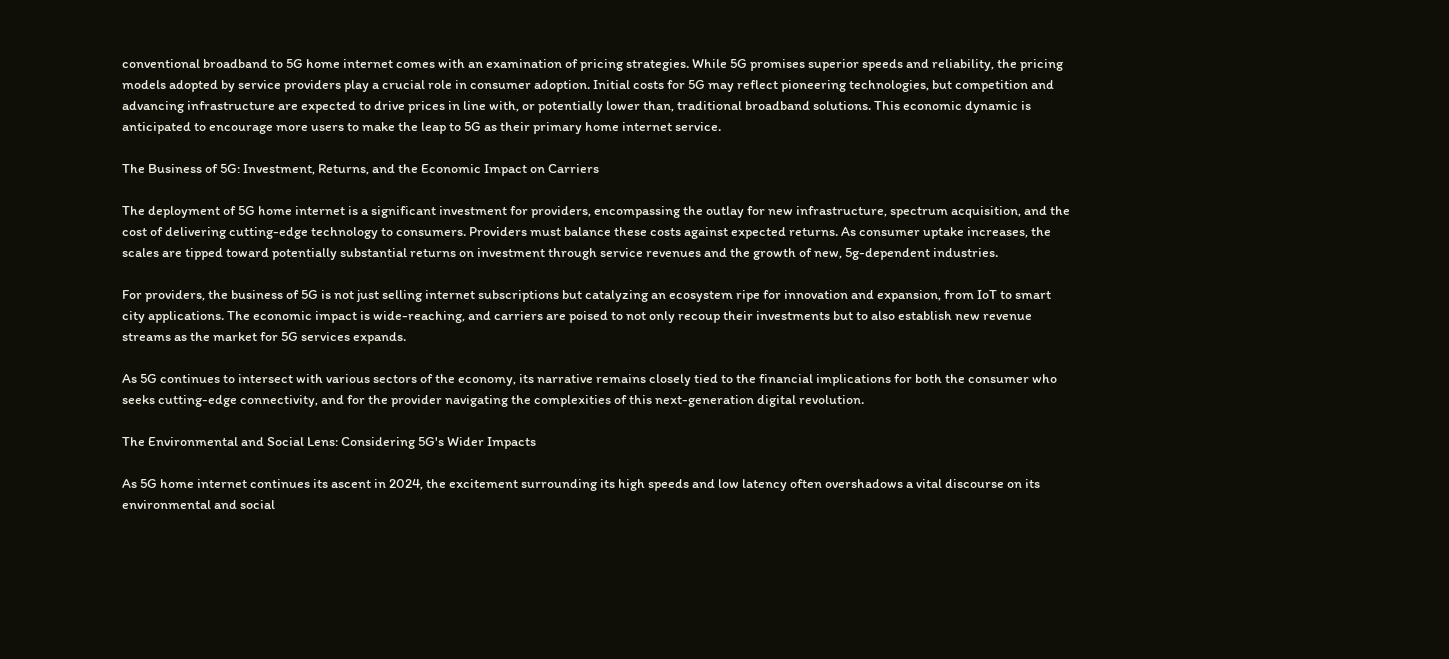conventional broadband to 5G home internet comes with an examination of pricing strategies. While 5G promises superior speeds and reliability, the pricing models adopted by service providers play a crucial role in consumer adoption. Initial costs for 5G may reflect pioneering technologies, but competition and advancing infrastructure are expected to drive prices in line with, or potentially lower than, traditional broadband solutions. This economic dynamic is anticipated to encourage more users to make the leap to 5G as their primary home internet service.

The Business of 5G: Investment, Returns, and the Economic Impact on Carriers

The deployment of 5G home internet is a significant investment for providers, encompassing the outlay for new infrastructure, spectrum acquisition, and the cost of delivering cutting-edge technology to consumers. Providers must balance these costs against expected returns. As consumer uptake increases, the scales are tipped toward potentially substantial returns on investment through service revenues and the growth of new, 5g-dependent industries.

For providers, the business of 5G is not just selling internet subscriptions but catalyzing an ecosystem ripe for innovation and expansion, from IoT to smart city applications. The economic impact is wide-reaching, and carriers are poised to not only recoup their investments but to also establish new revenue streams as the market for 5G services expands.

As 5G continues to intersect with various sectors of the economy, its narrative remains closely tied to the financial implications for both the consumer who seeks cutting-edge connectivity, and for the provider navigating the complexities of this next-generation digital revolution.

The Environmental and Social Lens: Considering 5G's Wider Impacts

As 5G home internet continues its ascent in 2024, the excitement surrounding its high speeds and low latency often overshadows a vital discourse on its environmental and social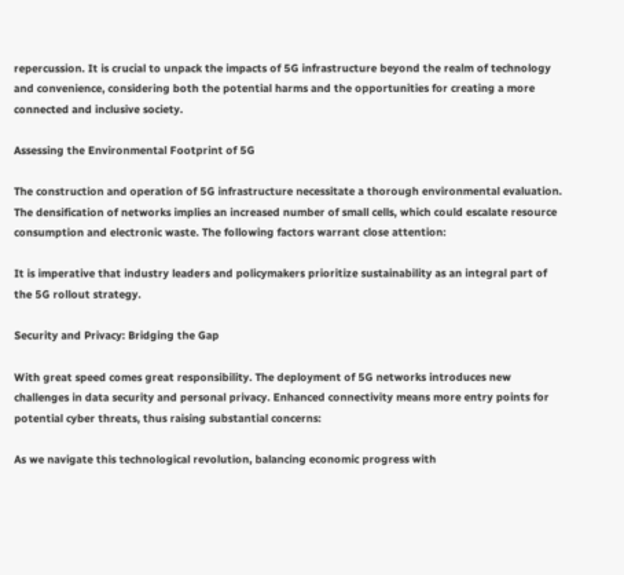repercussion. It is crucial to unpack the impacts of 5G infrastructure beyond the realm of technology and convenience, considering both the potential harms and the opportunities for creating a more connected and inclusive society.

Assessing the Environmental Footprint of 5G

The construction and operation of 5G infrastructure necessitate a thorough environmental evaluation. The densification of networks implies an increased number of small cells, which could escalate resource consumption and electronic waste. The following factors warrant close attention:

It is imperative that industry leaders and policymakers prioritize sustainability as an integral part of the 5G rollout strategy.

Security and Privacy: Bridging the Gap

With great speed comes great responsibility. The deployment of 5G networks introduces new challenges in data security and personal privacy. Enhanced connectivity means more entry points for potential cyber threats, thus raising substantial concerns:

As we navigate this technological revolution, balancing economic progress with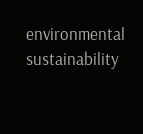environmental sustainability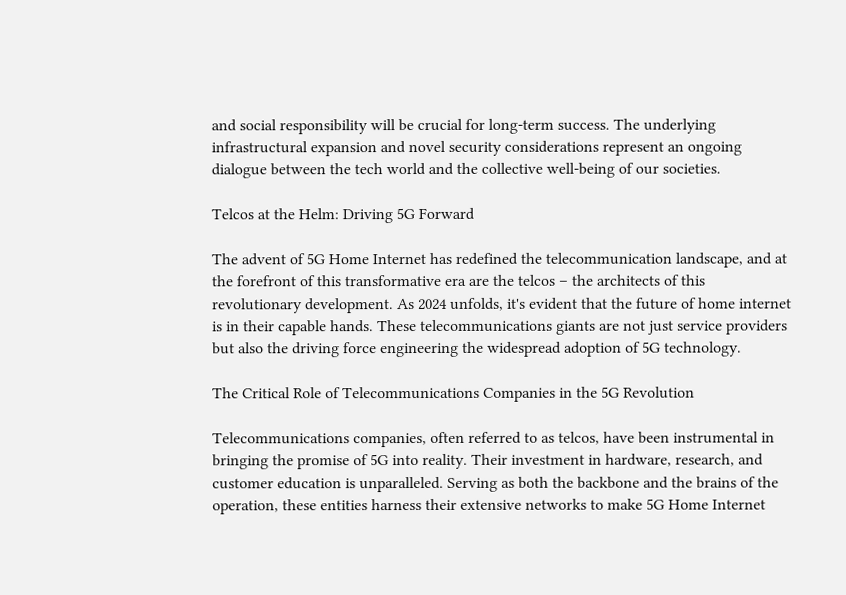and social responsibility will be crucial for long-term success. The underlying infrastructural expansion and novel security considerations represent an ongoing dialogue between the tech world and the collective well-being of our societies.

Telcos at the Helm: Driving 5G Forward

The advent of 5G Home Internet has redefined the telecommunication landscape, and at the forefront of this transformative era are the telcos – the architects of this revolutionary development. As 2024 unfolds, it's evident that the future of home internet is in their capable hands. These telecommunications giants are not just service providers but also the driving force engineering the widespread adoption of 5G technology.

The Critical Role of Telecommunications Companies in the 5G Revolution

Telecommunications companies, often referred to as telcos, have been instrumental in bringing the promise of 5G into reality. Their investment in hardware, research, and customer education is unparalleled. Serving as both the backbone and the brains of the operation, these entities harness their extensive networks to make 5G Home Internet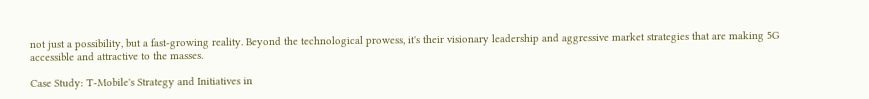not just a possibility, but a fast-growing reality. Beyond the technological prowess, it's their visionary leadership and aggressive market strategies that are making 5G accessible and attractive to the masses.

Case Study: T-Mobile's Strategy and Initiatives in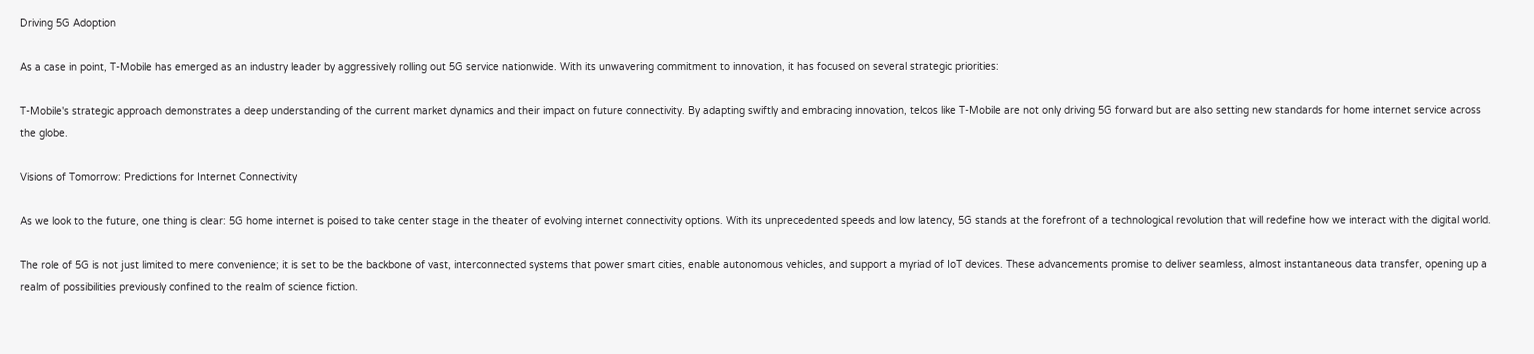Driving 5G Adoption

As a case in point, T-Mobile has emerged as an industry leader by aggressively rolling out 5G service nationwide. With its unwavering commitment to innovation, it has focused on several strategic priorities:

T-Mobile's strategic approach demonstrates a deep understanding of the current market dynamics and their impact on future connectivity. By adapting swiftly and embracing innovation, telcos like T-Mobile are not only driving 5G forward but are also setting new standards for home internet service across the globe.

Visions of Tomorrow: Predictions for Internet Connectivity

As we look to the future, one thing is clear: 5G home internet is poised to take center stage in the theater of evolving internet connectivity options. With its unprecedented speeds and low latency, 5G stands at the forefront of a technological revolution that will redefine how we interact with the digital world.

The role of 5G is not just limited to mere convenience; it is set to be the backbone of vast, interconnected systems that power smart cities, enable autonomous vehicles, and support a myriad of IoT devices. These advancements promise to deliver seamless, almost instantaneous data transfer, opening up a realm of possibilities previously confined to the realm of science fiction.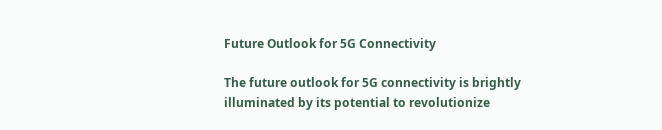Future Outlook for 5G Connectivity

The future outlook for 5G connectivity is brightly illuminated by its potential to revolutionize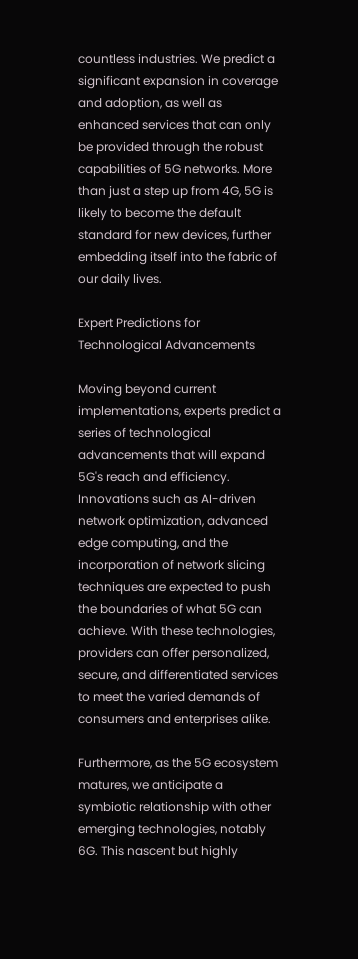countless industries. We predict a significant expansion in coverage and adoption, as well as enhanced services that can only be provided through the robust capabilities of 5G networks. More than just a step up from 4G, 5G is likely to become the default standard for new devices, further embedding itself into the fabric of our daily lives.

Expert Predictions for Technological Advancements

Moving beyond current implementations, experts predict a series of technological advancements that will expand 5G's reach and efficiency. Innovations such as AI-driven network optimization, advanced edge computing, and the incorporation of network slicing techniques are expected to push the boundaries of what 5G can achieve. With these technologies, providers can offer personalized, secure, and differentiated services to meet the varied demands of consumers and enterprises alike.

Furthermore, as the 5G ecosystem matures, we anticipate a symbiotic relationship with other emerging technologies, notably 6G. This nascent but highly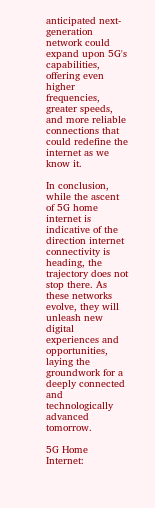anticipated next-generation network could expand upon 5G's capabilities, offering even higher frequencies, greater speeds, and more reliable connections that could redefine the internet as we know it.

In conclusion, while the ascent of 5G home internet is indicative of the direction internet connectivity is heading, the trajectory does not stop there. As these networks evolve, they will unleash new digital experiences and opportunities, laying the groundwork for a deeply connected and technologically advanced tomorrow.

5G Home Internet: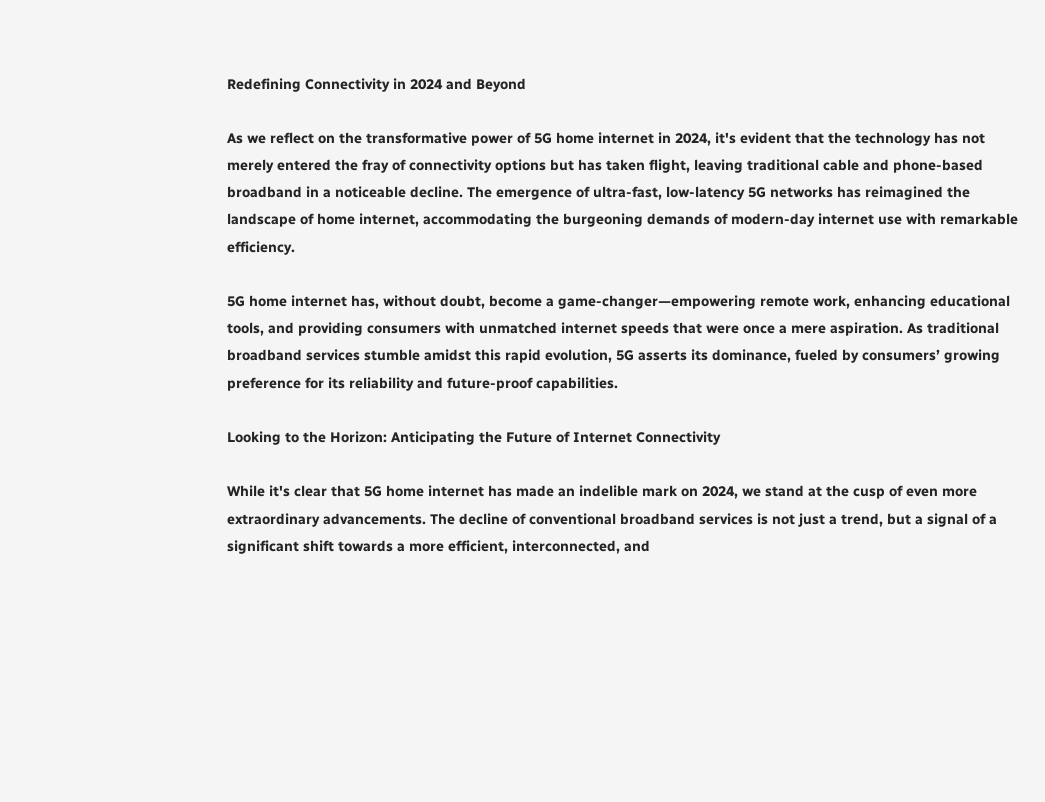Redefining Connectivity in 2024 and Beyond

As we reflect on the transformative power of 5G home internet in 2024, it's evident that the technology has not merely entered the fray of connectivity options but has taken flight, leaving traditional cable and phone-based broadband in a noticeable decline. The emergence of ultra-fast, low-latency 5G networks has reimagined the landscape of home internet, accommodating the burgeoning demands of modern-day internet use with remarkable efficiency.

5G home internet has, without doubt, become a game-changer—empowering remote work, enhancing educational tools, and providing consumers with unmatched internet speeds that were once a mere aspiration. As traditional broadband services stumble amidst this rapid evolution, 5G asserts its dominance, fueled by consumers’ growing preference for its reliability and future-proof capabilities.

Looking to the Horizon: Anticipating the Future of Internet Connectivity

While it's clear that 5G home internet has made an indelible mark on 2024, we stand at the cusp of even more extraordinary advancements. The decline of conventional broadband services is not just a trend, but a signal of a significant shift towards a more efficient, interconnected, and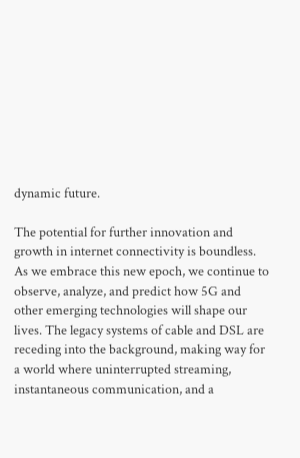dynamic future.

The potential for further innovation and growth in internet connectivity is boundless. As we embrace this new epoch, we continue to observe, analyze, and predict how 5G and other emerging technologies will shape our lives. The legacy systems of cable and DSL are receding into the background, making way for a world where uninterrupted streaming, instantaneous communication, and a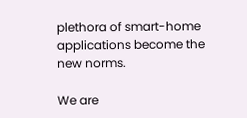plethora of smart-home applications become the new norms.

We are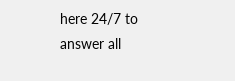here 24/7 to answer all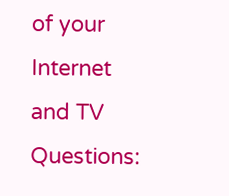of your Internet and TV Questions: